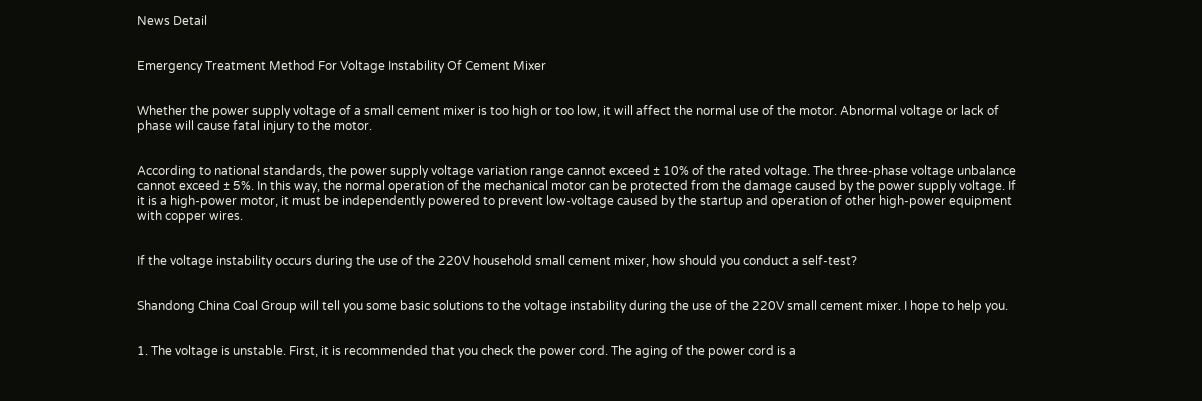News Detail


Emergency Treatment Method For Voltage Instability Of Cement Mixer


Whether the power supply voltage of a small cement mixer is too high or too low, it will affect the normal use of the motor. Abnormal voltage or lack of phase will cause fatal injury to the motor.


According to national standards, the power supply voltage variation range cannot exceed ± 10% of the rated voltage. The three-phase voltage unbalance cannot exceed ± 5%. In this way, the normal operation of the mechanical motor can be protected from the damage caused by the power supply voltage. If it is a high-power motor, it must be independently powered to prevent low-voltage caused by the startup and operation of other high-power equipment with copper wires.


If the voltage instability occurs during the use of the 220V household small cement mixer, how should you conduct a self-test?


Shandong China Coal Group will tell you some basic solutions to the voltage instability during the use of the 220V small cement mixer. I hope to help you.


1. The voltage is unstable. First, it is recommended that you check the power cord. The aging of the power cord is a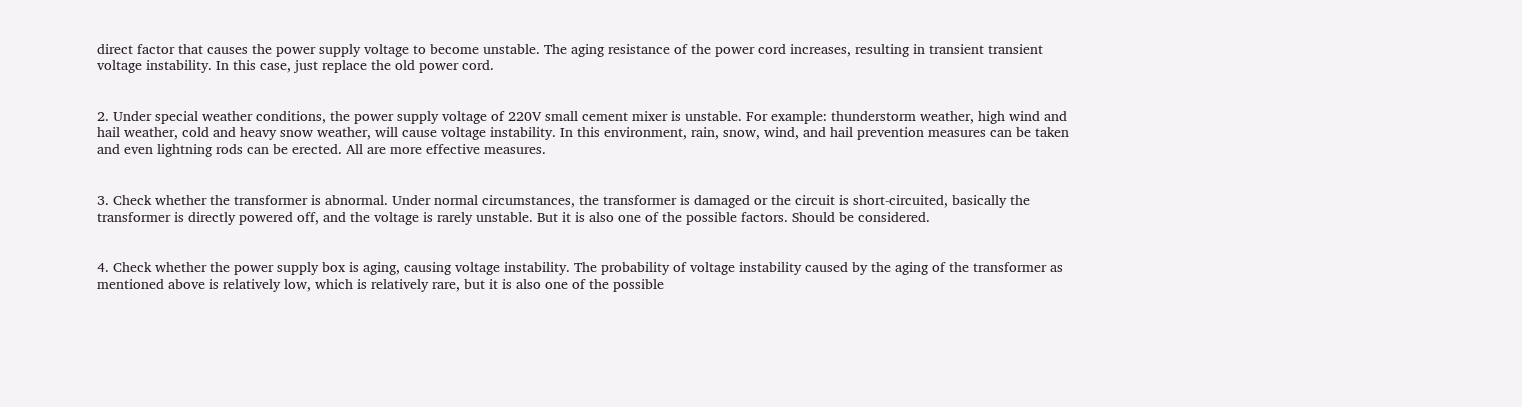direct factor that causes the power supply voltage to become unstable. The aging resistance of the power cord increases, resulting in transient transient voltage instability. In this case, just replace the old power cord.


2. Under special weather conditions, the power supply voltage of 220V small cement mixer is unstable. For example: thunderstorm weather, high wind and hail weather, cold and heavy snow weather, will cause voltage instability. In this environment, rain, snow, wind, and hail prevention measures can be taken and even lightning rods can be erected. All are more effective measures.


3. Check whether the transformer is abnormal. Under normal circumstances, the transformer is damaged or the circuit is short-circuited, basically the transformer is directly powered off, and the voltage is rarely unstable. But it is also one of the possible factors. Should be considered.


4. Check whether the power supply box is aging, causing voltage instability. The probability of voltage instability caused by the aging of the transformer as mentioned above is relatively low, which is relatively rare, but it is also one of the possible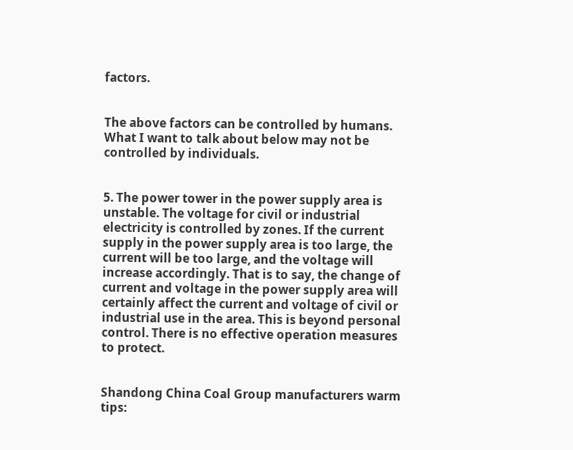factors.


The above factors can be controlled by humans. What I want to talk about below may not be controlled by individuals.


5. The power tower in the power supply area is unstable. The voltage for civil or industrial electricity is controlled by zones. If the current supply in the power supply area is too large, the current will be too large, and the voltage will increase accordingly. That is to say, the change of current and voltage in the power supply area will certainly affect the current and voltage of civil or industrial use in the area. This is beyond personal control. There is no effective operation measures to protect.


Shandong China Coal Group manufacturers warm tips: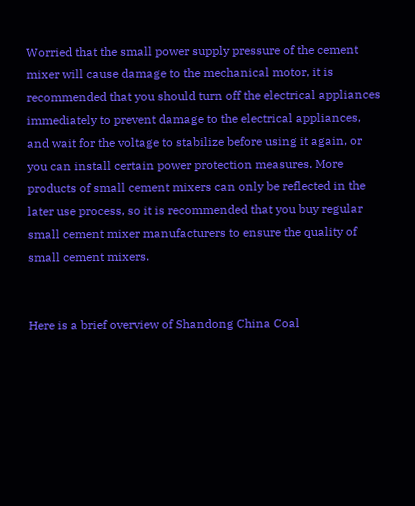Worried that the small power supply pressure of the cement mixer will cause damage to the mechanical motor, it is recommended that you should turn off the electrical appliances immediately to prevent damage to the electrical appliances, and wait for the voltage to stabilize before using it again, or you can install certain power protection measures. More products of small cement mixers can only be reflected in the later use process, so it is recommended that you buy regular small cement mixer manufacturers to ensure the quality of small cement mixers.


Here is a brief overview of Shandong China Coal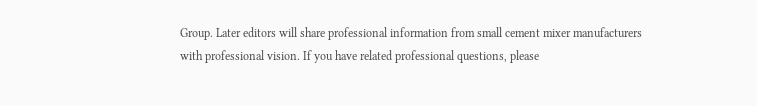Group. Later editors will share professional information from small cement mixer manufacturers with professional vision. If you have related professional questions, please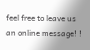feel free to leave us an online message! !